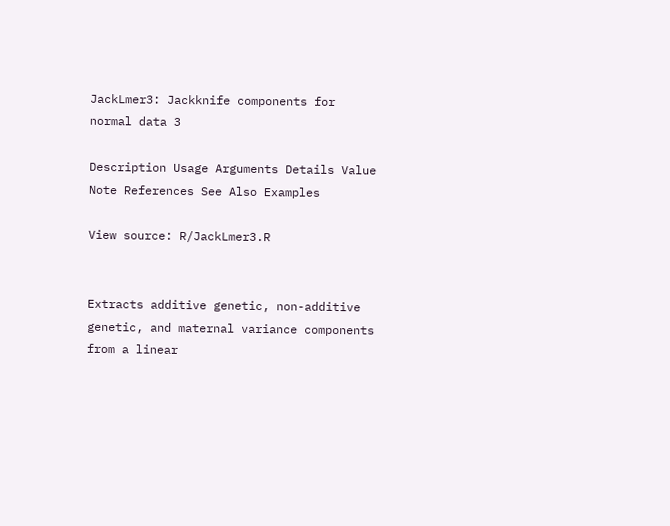JackLmer3: Jackknife components for normal data 3

Description Usage Arguments Details Value Note References See Also Examples

View source: R/JackLmer3.R


Extracts additive genetic, non-additive genetic, and maternal variance components from a linear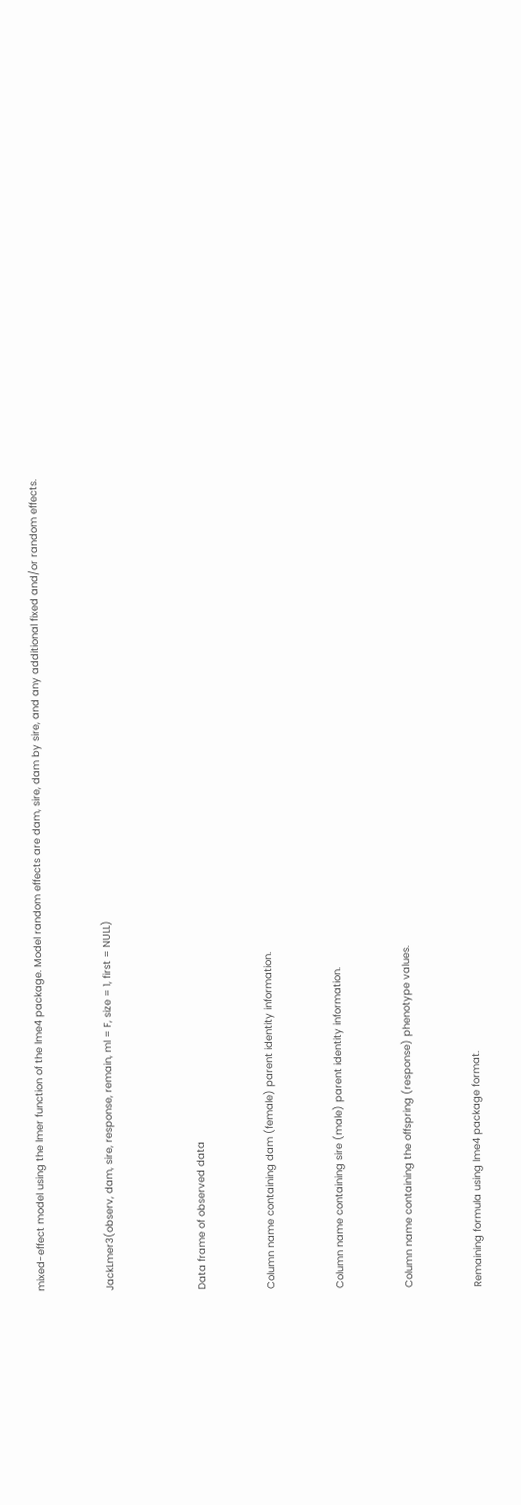mixed-effect model using the lmer function of the lme4 package. Model random effects are dam, sire, dam by sire, and any additional fixed and/or random effects.


JackLmer3(observ, dam, sire, response, remain, ml = F, size = 1, first = NULL)



Data frame of observed data


Column name containing dam (female) parent identity information.


Column name containing sire (male) parent identity information.


Column name containing the offspring (response) phenotype values.


Remaining formula using lme4 package format.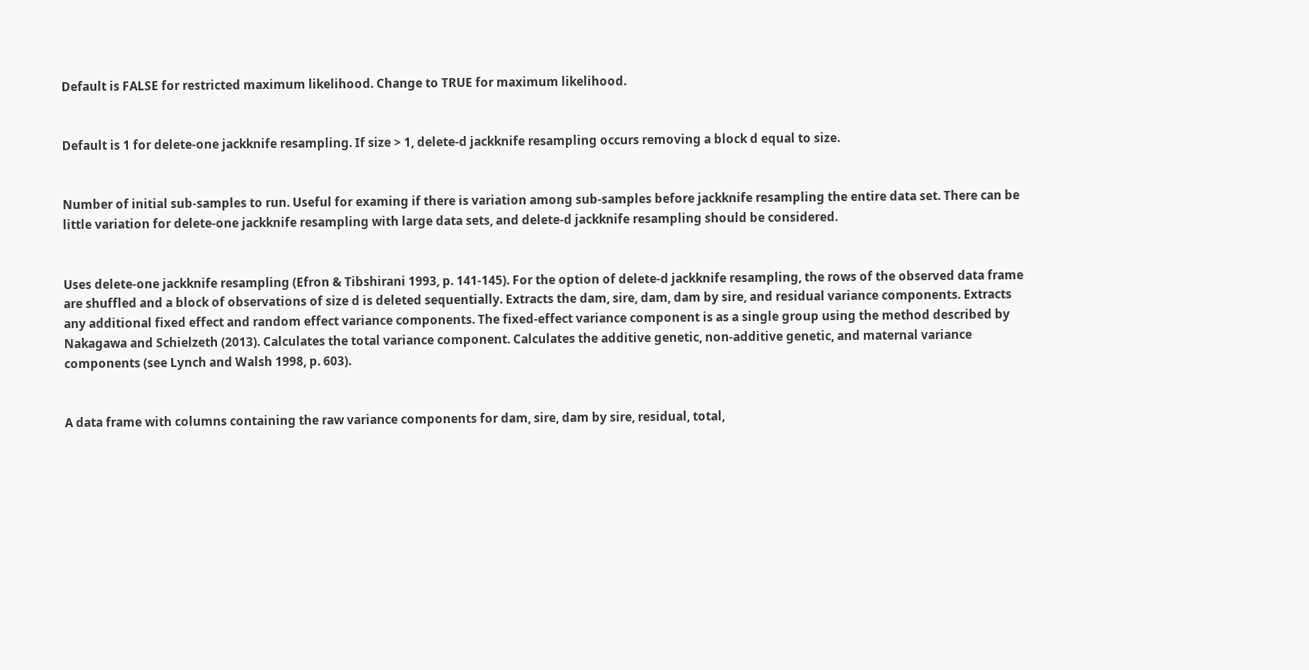Default is FALSE for restricted maximum likelihood. Change to TRUE for maximum likelihood.


Default is 1 for delete-one jackknife resampling. If size > 1, delete-d jackknife resampling occurs removing a block d equal to size.


Number of initial sub-samples to run. Useful for examing if there is variation among sub-samples before jackknife resampling the entire data set. There can be little variation for delete-one jackknife resampling with large data sets, and delete-d jackknife resampling should be considered.


Uses delete-one jackknife resampling (Efron & Tibshirani 1993, p. 141-145). For the option of delete-d jackknife resampling, the rows of the observed data frame are shuffled and a block of observations of size d is deleted sequentially. Extracts the dam, sire, dam, dam by sire, and residual variance components. Extracts any additional fixed effect and random effect variance components. The fixed-effect variance component is as a single group using the method described by Nakagawa and Schielzeth (2013). Calculates the total variance component. Calculates the additive genetic, non-additive genetic, and maternal variance components (see Lynch and Walsh 1998, p. 603).


A data frame with columns containing the raw variance components for dam, sire, dam by sire, residual, total,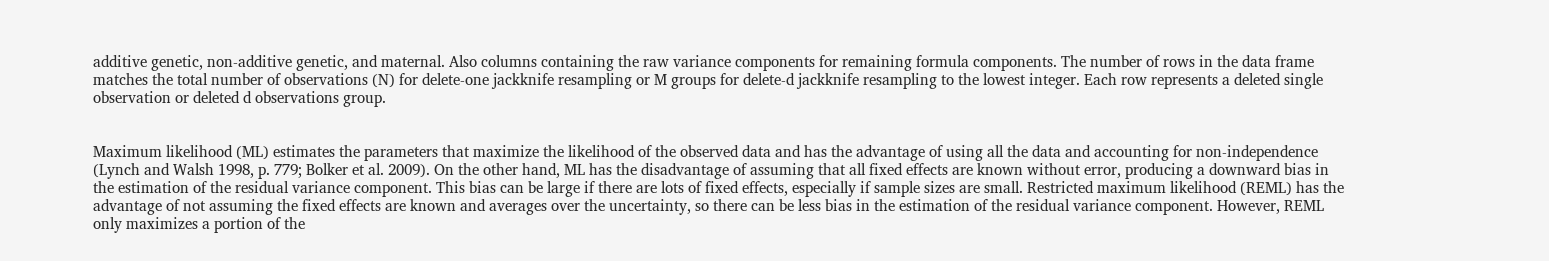additive genetic, non-additive genetic, and maternal. Also columns containing the raw variance components for remaining formula components. The number of rows in the data frame matches the total number of observations (N) for delete-one jackknife resampling or M groups for delete-d jackknife resampling to the lowest integer. Each row represents a deleted single observation or deleted d observations group.


Maximum likelihood (ML) estimates the parameters that maximize the likelihood of the observed data and has the advantage of using all the data and accounting for non-independence (Lynch and Walsh 1998, p. 779; Bolker et al. 2009). On the other hand, ML has the disadvantage of assuming that all fixed effects are known without error, producing a downward bias in the estimation of the residual variance component. This bias can be large if there are lots of fixed effects, especially if sample sizes are small. Restricted maximum likelihood (REML) has the advantage of not assuming the fixed effects are known and averages over the uncertainty, so there can be less bias in the estimation of the residual variance component. However, REML only maximizes a portion of the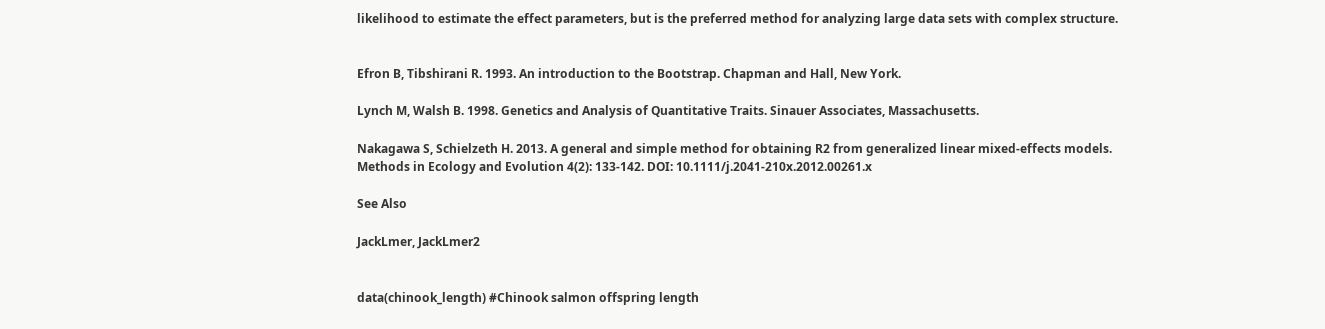likelihood to estimate the effect parameters, but is the preferred method for analyzing large data sets with complex structure.


Efron B, Tibshirani R. 1993. An introduction to the Bootstrap. Chapman and Hall, New York.

Lynch M, Walsh B. 1998. Genetics and Analysis of Quantitative Traits. Sinauer Associates, Massachusetts.

Nakagawa S, Schielzeth H. 2013. A general and simple method for obtaining R2 from generalized linear mixed-effects models. Methods in Ecology and Evolution 4(2): 133-142. DOI: 10.1111/j.2041-210x.2012.00261.x

See Also

JackLmer, JackLmer2


data(chinook_length) #Chinook salmon offspring length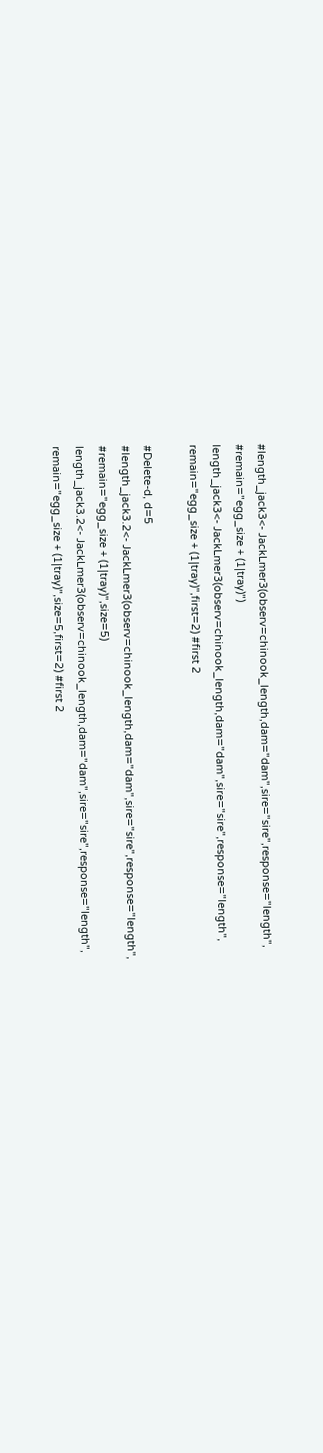#length_jack3<- JackLmer3(observ=chinook_length,dam="dam",sire="sire",response="length",
#remain="egg_size + (1|tray)")
length_jack3<- JackLmer3(observ=chinook_length,dam="dam",sire="sire",response="length",
remain="egg_size + (1|tray)",first=2) #first 2

#Delete-d, d=5
#length_jack3.2<- JackLmer3(observ=chinook_length,dam="dam",sire="sire",response="length",
#remain="egg_size + (1|tray)",size=5)
length_jack3.2<- JackLmer3(observ=chinook_length,dam="dam",sire="sire",response="length",
remain="egg_size + (1|tray)",size=5,first=2) #first 2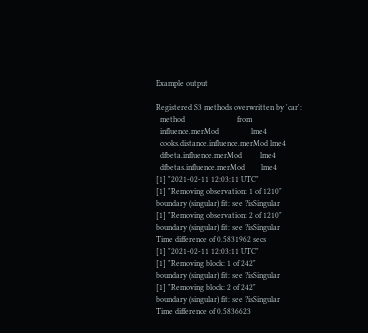Example output

Registered S3 methods overwritten by 'car':
  method                          from
  influence.merMod                lme4
  cooks.distance.influence.merMod lme4
  dfbeta.influence.merMod         lme4
  dfbetas.influence.merMod        lme4
[1] "2021-02-11 12:03:11 UTC"
[1] "Removing observation: 1 of 1210"
boundary (singular) fit: see ?isSingular
[1] "Removing observation: 2 of 1210"
boundary (singular) fit: see ?isSingular
Time difference of 0.5831962 secs
[1] "2021-02-11 12:03:11 UTC"
[1] "Removing block: 1 of 242"
boundary (singular) fit: see ?isSingular
[1] "Removing block: 2 of 242"
boundary (singular) fit: see ?isSingular
Time difference of 0.5836623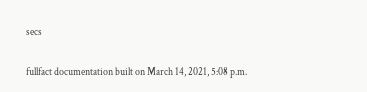secs

fullfact documentation built on March 14, 2021, 5:08 p.m.